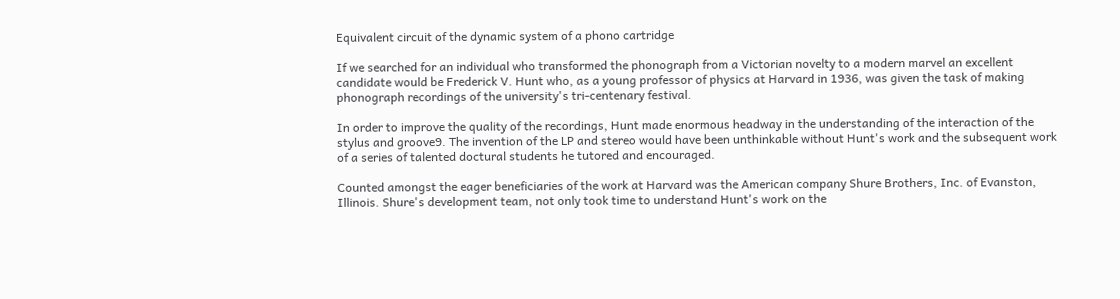Equivalent circuit of the dynamic system of a phono cartridge

If we searched for an individual who transformed the phonograph from a Victorian novelty to a modern marvel an excellent candidate would be Frederick V. Hunt who, as a young professor of physics at Harvard in 1936, was given the task of making phonograph recordings of the university's tri-centenary festival.

In order to improve the quality of the recordings, Hunt made enormous headway in the understanding of the interaction of the stylus and groove9. The invention of the LP and stereo would have been unthinkable without Hunt's work and the subsequent work of a series of talented doctural students he tutored and encouraged.

Counted amongst the eager beneficiaries of the work at Harvard was the American company Shure Brothers, Inc. of Evanston, Illinois. Shure's development team, not only took time to understand Hunt's work on the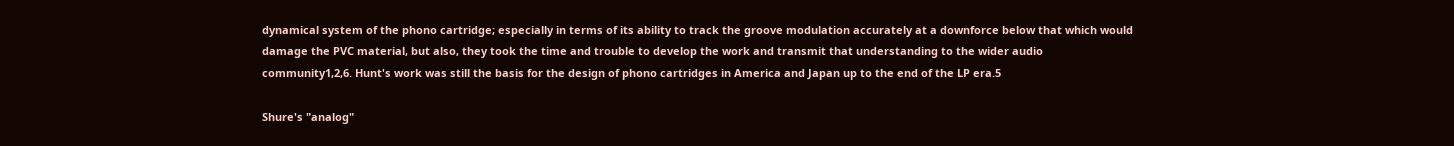dynamical system of the phono cartridge; especially in terms of its ability to track the groove modulation accurately at a downforce below that which would damage the PVC material, but also, they took the time and trouble to develop the work and transmit that understanding to the wider audio community1,2,6. Hunt's work was still the basis for the design of phono cartridges in America and Japan up to the end of the LP era.5

Shure's "analog"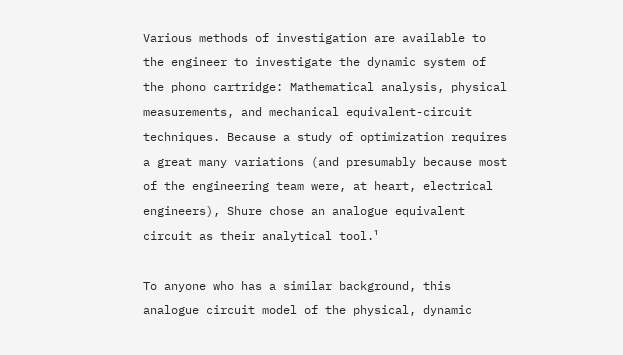Various methods of investigation are available to the engineer to investigate the dynamic system of the phono cartridge: Mathematical analysis, physical measurements, and mechanical equivalent-circuit techniques. Because a study of optimization requires a great many variations (and presumably because most of the engineering team were, at heart, electrical engineers), Shure chose an analogue equivalent circuit as their analytical tool.¹

To anyone who has a similar background, this analogue circuit model of the physical, dynamic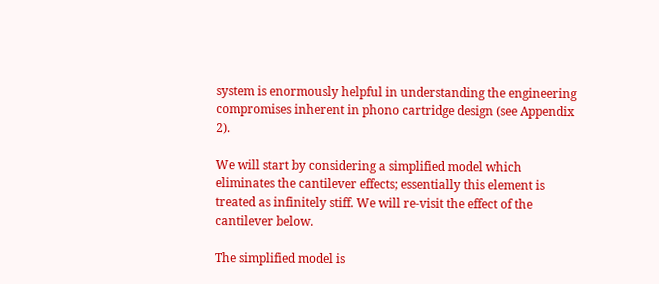system is enormously helpful in understanding the engineering compromises inherent in phono cartridge design (see Appendix 2).

We will start by considering a simplified model which eliminates the cantilever effects; essentially this element is treated as infinitely stiff. We will re-visit the effect of the cantilever below.

The simplified model is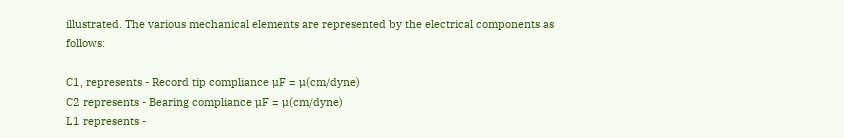illustrated. The various mechanical elements are represented by the electrical components as follows:

C1, represents - Record tip compliance µF = µ(cm/dyne)
C2 represents - Bearing compliance µF = µ(cm/dyne)
L1 represents -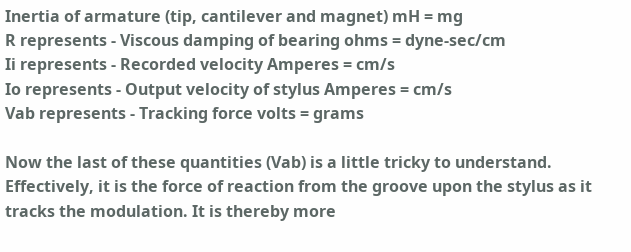Inertia of armature (tip, cantilever and magnet) mH = mg
R represents - Viscous damping of bearing ohms = dyne-sec/cm
Ii represents - Recorded velocity Amperes = cm/s
Io represents - Output velocity of stylus Amperes = cm/s
Vab represents - Tracking force volts = grams

Now the last of these quantities (Vab) is a little tricky to understand. Effectively, it is the force of reaction from the groove upon the stylus as it tracks the modulation. It is thereby more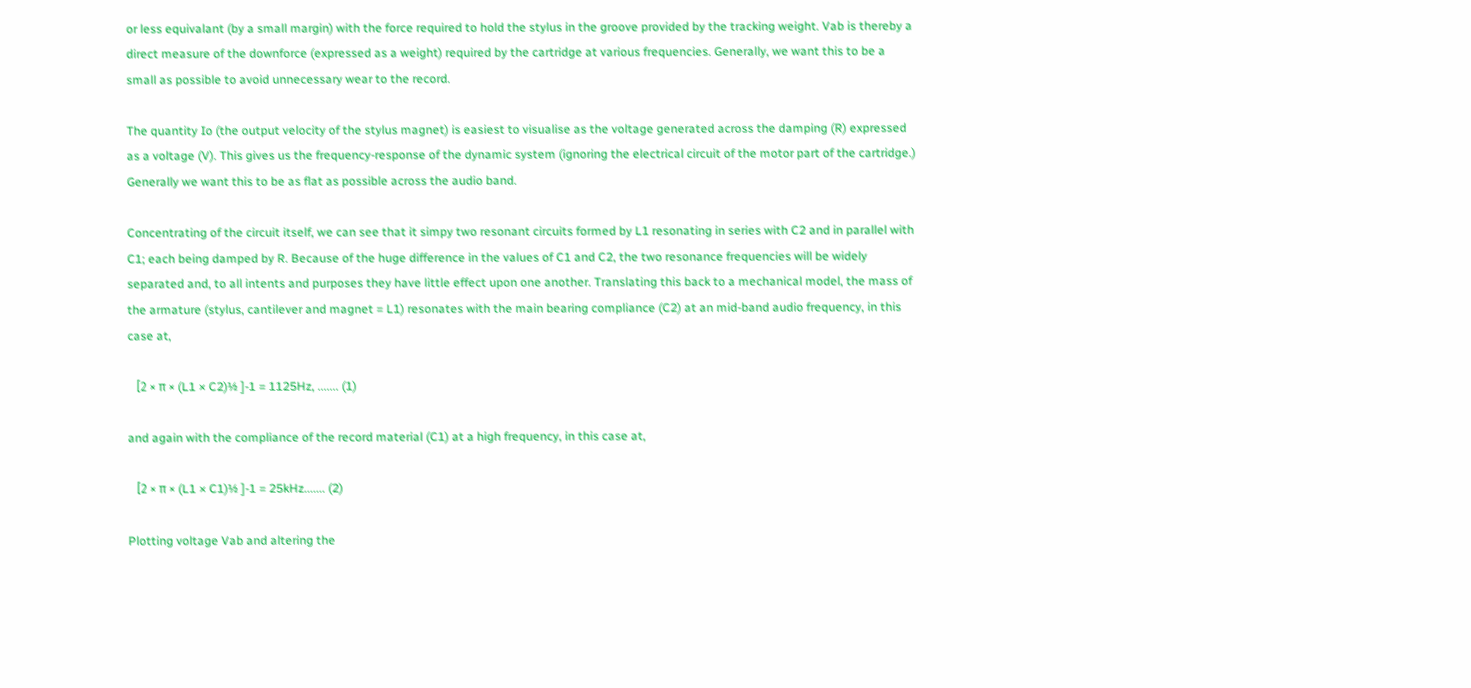or less equivalant (by a small margin) with the force required to hold the stylus in the groove provided by the tracking weight. Vab is thereby a direct measure of the downforce (expressed as a weight) required by the cartridge at various frequencies. Generally, we want this to be a small as possible to avoid unnecessary wear to the record.

The quantity Io (the output velocity of the stylus magnet) is easiest to visualise as the voltage generated across the damping (R) expressed as a voltage (V). This gives us the frequency-response of the dynamic system (ignoring the electrical circuit of the motor part of the cartridge.) Generally we want this to be as flat as possible across the audio band.

Concentrating of the circuit itself, we can see that it simpy two resonant circuits formed by L1 resonating in series with C2 and in parallel with C1; each being damped by R. Because of the huge difference in the values of C1 and C2, the two resonance frequencies will be widely separated and, to all intents and purposes they have little effect upon one another. Translating this back to a mechanical model, the mass of the armature (stylus, cantilever and magnet = L1) resonates with the main bearing compliance (C2) at an mid-band audio frequency, in this case at,

   [2 × π × (L1 × C2)½ ]-1 = 1125Hz, ....... (1)

and again with the compliance of the record material (C1) at a high frequency, in this case at,

   [2 × π × (L1 × C1)½ ]-1 = 25kHz....... (2)

Plotting voltage Vab and altering the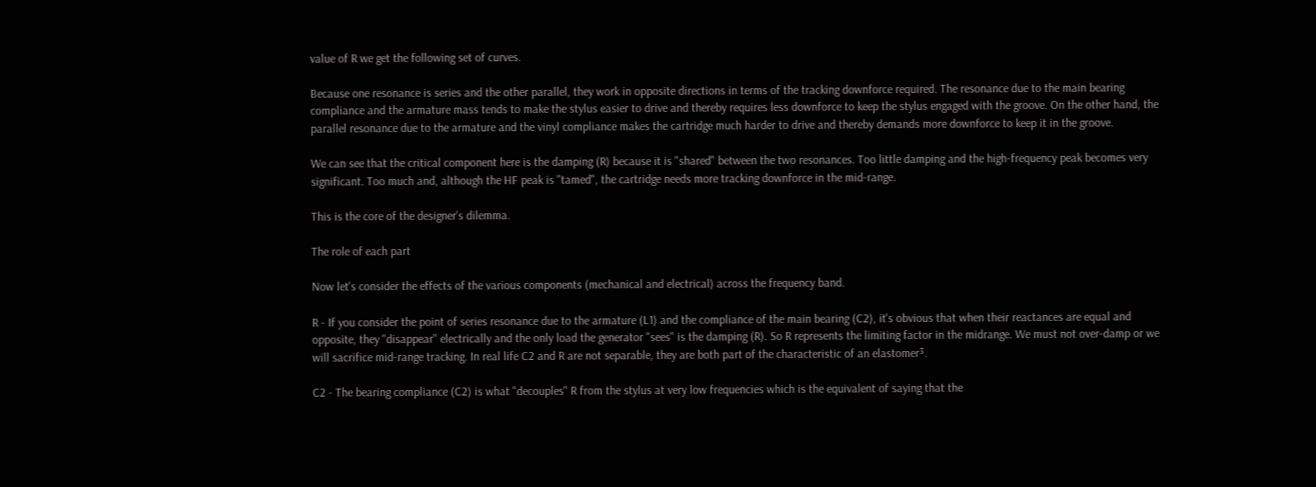value of R we get the following set of curves.

Because one resonance is series and the other parallel, they work in opposite directions in terms of the tracking downforce required. The resonance due to the main bearing compliance and the armature mass tends to make the stylus easier to drive and thereby requires less downforce to keep the stylus engaged with the groove. On the other hand, the parallel resonance due to the armature and the vinyl compliance makes the cartridge much harder to drive and thereby demands more downforce to keep it in the groove.

We can see that the critical component here is the damping (R) because it is "shared" between the two resonances. Too little damping and the high-frequency peak becomes very significant. Too much and, although the HF peak is "tamed", the cartridge needs more tracking downforce in the mid-range.

This is the core of the designer's dilemma.

The role of each part

Now let's consider the effects of the various components (mechanical and electrical) across the frequency band.

R - If you consider the point of series resonance due to the armature (L1) and the compliance of the main bearing (C2), it's obvious that when their reactances are equal and opposite, they "disappear" electrically and the only load the generator "sees" is the damping (R). So R represents the limiting factor in the midrange. We must not over-damp or we will sacrifice mid-range tracking. In real life C2 and R are not separable, they are both part of the characteristic of an elastomer³.

C2 - The bearing compliance (C2) is what "decouples" R from the stylus at very low frequencies which is the equivalent of saying that the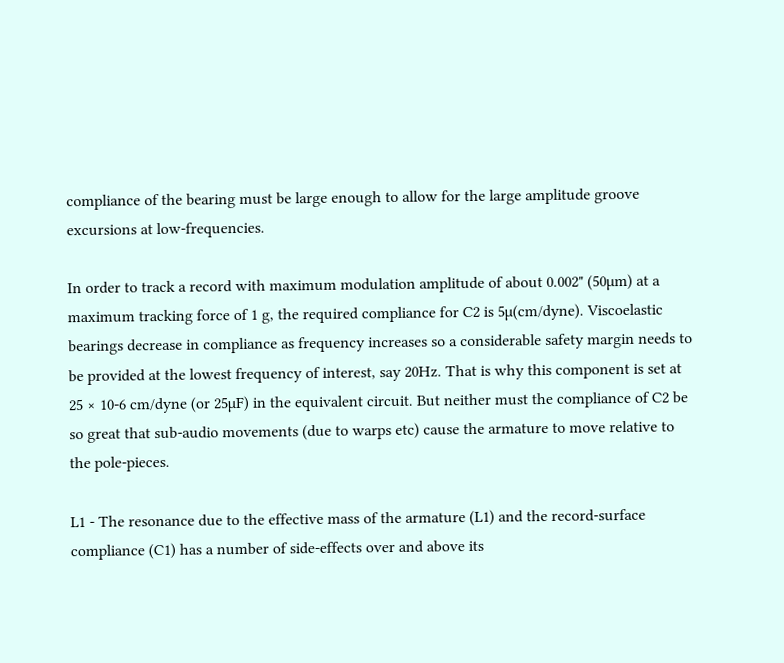compliance of the bearing must be large enough to allow for the large amplitude groove excursions at low-frequencies.

In order to track a record with maximum modulation amplitude of about 0.002" (50µm) at a maximum tracking force of 1 g, the required compliance for C2 is 5µ(cm/dyne). Viscoelastic bearings decrease in compliance as frequency increases so a considerable safety margin needs to be provided at the lowest frequency of interest, say 20Hz. That is why this component is set at 25 × 10-6 cm/dyne (or 25µF) in the equivalent circuit. But neither must the compliance of C2 be so great that sub-audio movements (due to warps etc) cause the armature to move relative to the pole-pieces.

L1 - The resonance due to the effective mass of the armature (L1) and the record-surface compliance (C1) has a number of side-effects over and above its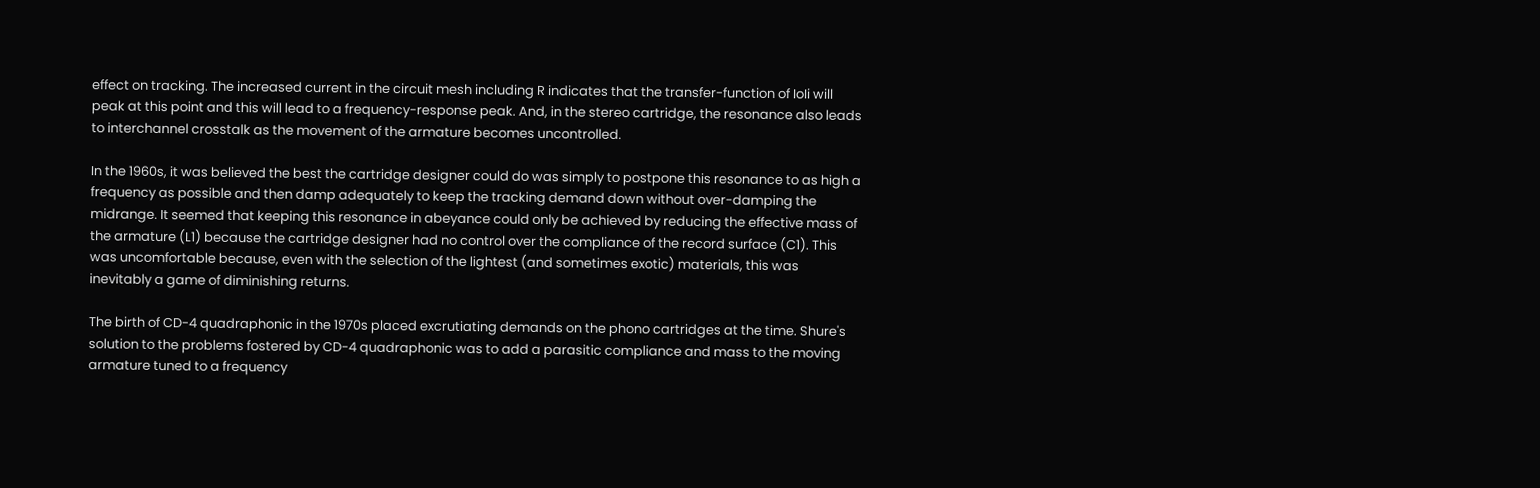effect on tracking. The increased current in the circuit mesh including R indicates that the transfer-function of IoIi will peak at this point and this will lead to a frequency-response peak. And, in the stereo cartridge, the resonance also leads to interchannel crosstalk as the movement of the armature becomes uncontrolled.

In the 1960s, it was believed the best the cartridge designer could do was simply to postpone this resonance to as high a frequency as possible and then damp adequately to keep the tracking demand down without over-damping the midrange. It seemed that keeping this resonance in abeyance could only be achieved by reducing the effective mass of the armature (L1) because the cartridge designer had no control over the compliance of the record surface (C1). This was uncomfortable because, even with the selection of the lightest (and sometimes exotic) materials, this was inevitably a game of diminishing returns.

The birth of CD-4 quadraphonic in the 1970s placed excrutiating demands on the phono cartridges at the time. Shure's solution to the problems fostered by CD-4 quadraphonic was to add a parasitic compliance and mass to the moving armature tuned to a frequency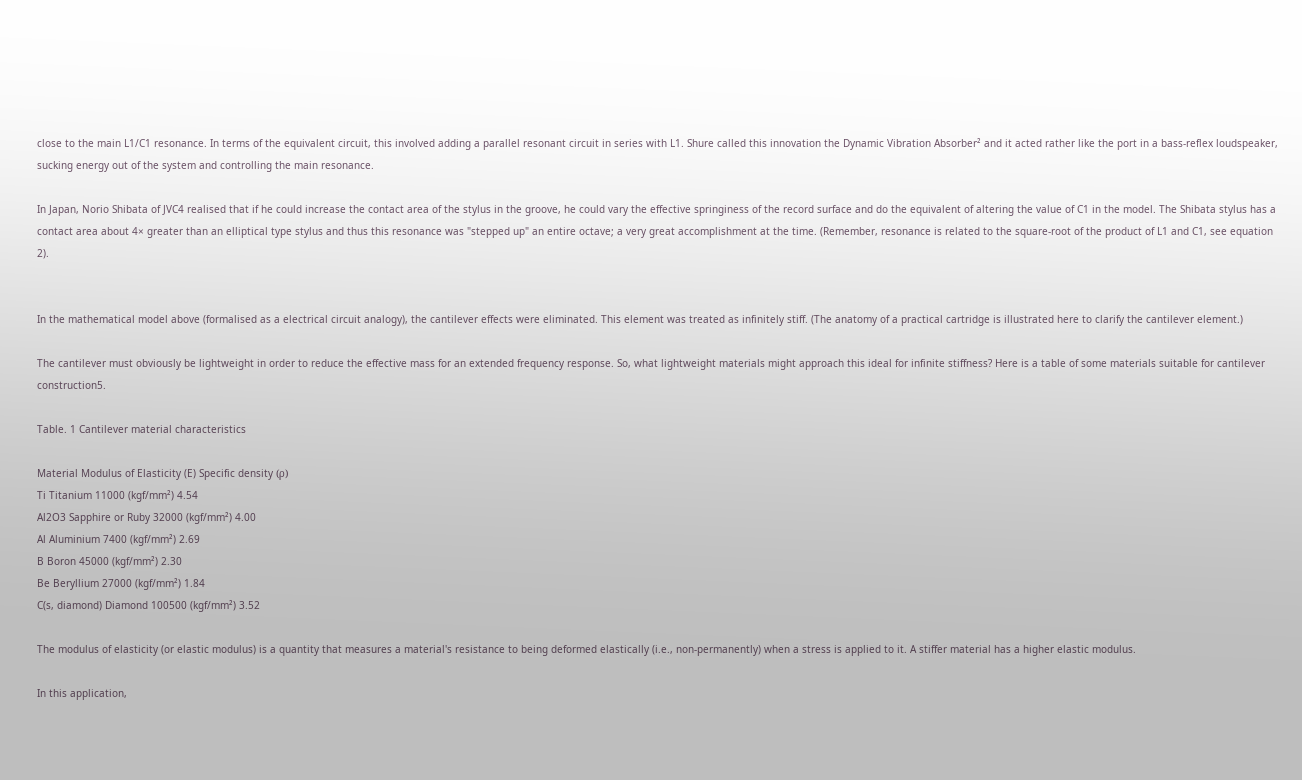close to the main L1/C1 resonance. In terms of the equivalent circuit, this involved adding a parallel resonant circuit in series with L1. Shure called this innovation the Dynamic Vibration Absorber² and it acted rather like the port in a bass-reflex loudspeaker, sucking energy out of the system and controlling the main resonance.

In Japan, Norio Shibata of JVC4 realised that if he could increase the contact area of the stylus in the groove, he could vary the effective springiness of the record surface and do the equivalent of altering the value of C1 in the model. The Shibata stylus has a contact area about 4× greater than an elliptical type stylus and thus this resonance was "stepped up" an entire octave; a very great accomplishment at the time. (Remember, resonance is related to the square-root of the product of L1 and C1, see equation 2).


In the mathematical model above (formalised as a electrical circuit analogy), the cantilever effects were eliminated. This element was treated as infinitely stiff. (The anatomy of a practical cartridge is illustrated here to clarify the cantilever element.)

The cantilever must obviously be lightweight in order to reduce the effective mass for an extended frequency response. So, what lightweight materials might approach this ideal for infinite stiffness? Here is a table of some materials suitable for cantilever construction5.

Table. 1 Cantilever material characteristics

Material Modulus of Elasticity (E) Specific density (ρ)
Ti Titanium 11000 (kgf/mm²) 4.54
Al2O3 Sapphire or Ruby 32000 (kgf/mm²) 4.00
Al Aluminium 7400 (kgf/mm²) 2.69
B Boron 45000 (kgf/mm²) 2.30
Be Beryllium 27000 (kgf/mm²) 1.84
C(s, diamond) Diamond 100500 (kgf/mm²) 3.52

The modulus of elasticity (or elastic modulus) is a quantity that measures a material's resistance to being deformed elastically (i.e., non-permanently) when a stress is applied to it. A stiffer material has a higher elastic modulus.

In this application,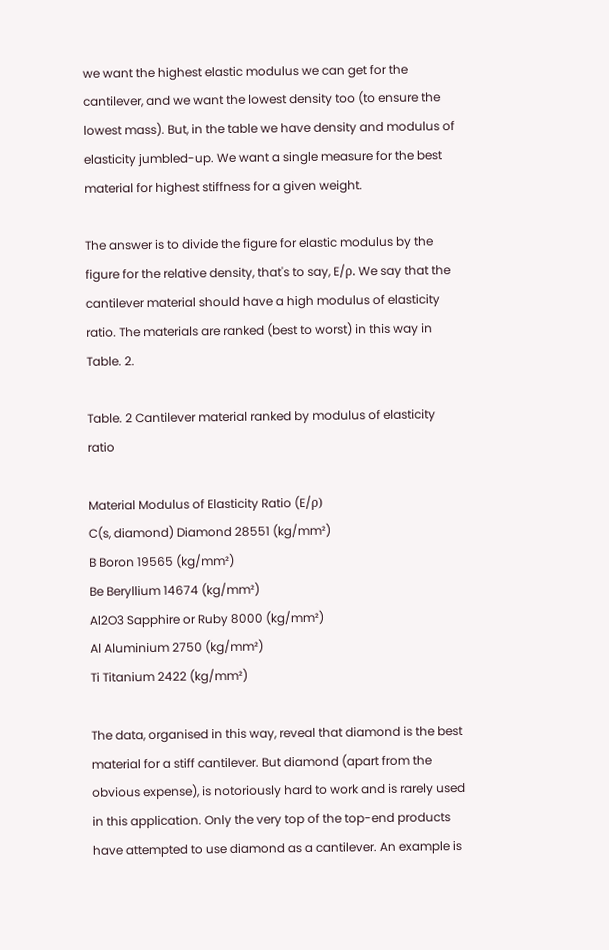we want the highest elastic modulus we can get for the cantilever, and we want the lowest density too (to ensure the lowest mass). But, in the table we have density and modulus of elasticity jumbled-up. We want a single measure for the best material for highest stiffness for a given weight.

The answer is to divide the figure for elastic modulus by the figure for the relative density, that's to say, E/ρ. We say that the cantilever material should have a high modulus of elasticity ratio. The materials are ranked (best to worst) in this way in Table. 2.

Table. 2 Cantilever material ranked by modulus of elasticity ratio

Material Modulus of Elasticity Ratio (E/ρ)
C(s, diamond) Diamond 28551 (kg/mm²)
B Boron 19565 (kg/mm²)
Be Beryllium 14674 (kg/mm²)
Al2O3 Sapphire or Ruby 8000 (kg/mm²)
Al Aluminium 2750 (kg/mm²)
Ti Titanium 2422 (kg/mm²)

The data, organised in this way, reveal that diamond is the best material for a stiff cantilever. But diamond (apart from the obvious expense), is notoriously hard to work and is rarely used in this application. Only the very top of the top-end products have attempted to use diamond as a cantilever. An example is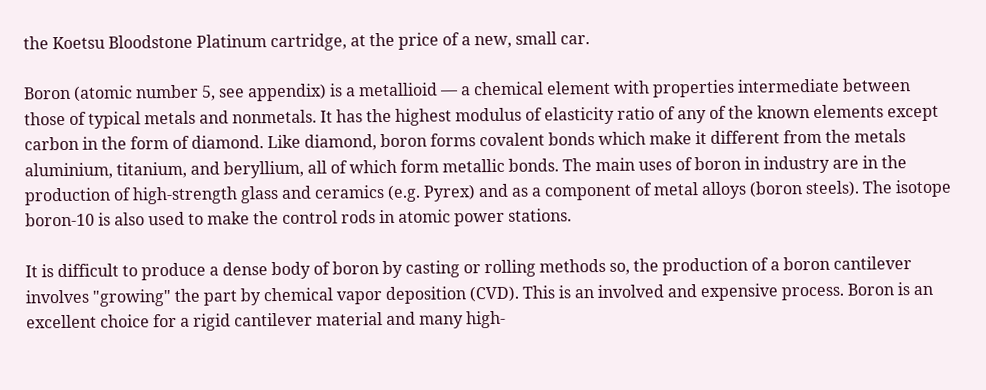the Koetsu Bloodstone Platinum cartridge, at the price of a new, small car.

Boron (atomic number 5, see appendix) is a metallioid — a chemical element with properties intermediate between those of typical metals and nonmetals. It has the highest modulus of elasticity ratio of any of the known elements except carbon in the form of diamond. Like diamond, boron forms covalent bonds which make it different from the metals aluminium, titanium, and beryllium, all of which form metallic bonds. The main uses of boron in industry are in the production of high-strength glass and ceramics (e.g. Pyrex) and as a component of metal alloys (boron steels). The isotope boron-10 is also used to make the control rods in atomic power stations.

It is difficult to produce a dense body of boron by casting or rolling methods so, the production of a boron cantilever involves "growing" the part by chemical vapor deposition (CVD). This is an involved and expensive process. Boron is an excellent choice for a rigid cantilever material and many high-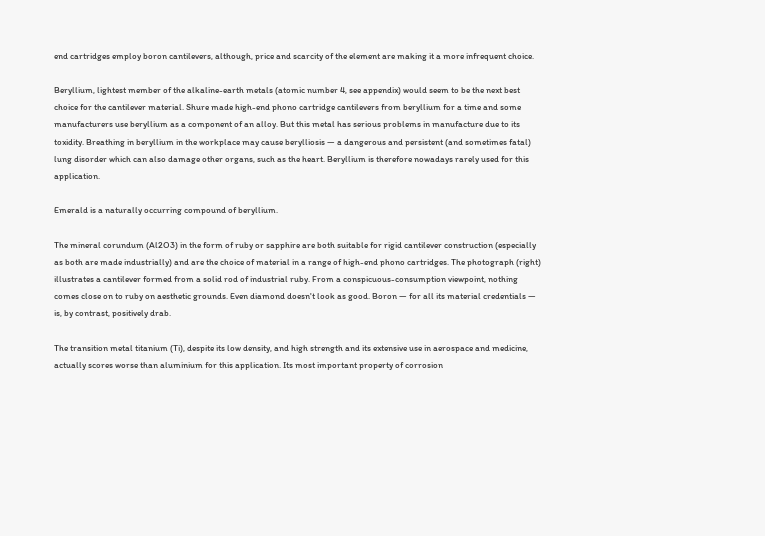end cartridges employ boron cantilevers, although, price and scarcity of the element are making it a more infrequent choice.

Beryllium, lightest member of the alkaline-earth metals (atomic number 4, see appendix) would seem to be the next best choice for the cantilever material. Shure made high-end phono cartridge cantilevers from beryllium for a time and some manufacturers use beryllium as a component of an alloy. But this metal has serious problems in manufacture due to its toxidity. Breathing in beryllium in the workplace may cause berylliosis — a dangerous and persistent (and sometimes fatal) lung disorder which can also damage other organs, such as the heart. Beryllium is therefore nowadays rarely used for this application.

Emerald is a naturally occurring compound of beryllium.

The mineral corundum (Al2O3) in the form of ruby or sapphire are both suitable for rigid cantilever construction (especially as both are made industrially) and are the choice of material in a range of high-end phono cartridges. The photograph (right) illustrates a cantilever formed from a solid rod of industrial ruby. From a conspicuous-consumption viewpoint, nothing comes close on to ruby on aesthetic grounds. Even diamond doesn't look as good. Boron — for all its material credentials — is, by contrast, positively drab.

The transition metal titanium (Ti), despite its low density, and high strength and its extensive use in aerospace and medicine, actually scores worse than aluminium for this application. Its most important property of corrosion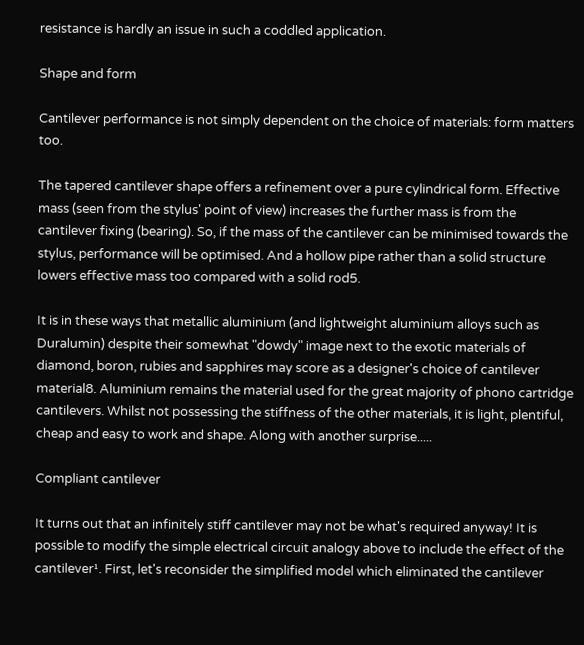resistance is hardly an issue in such a coddled application.

Shape and form

Cantilever performance is not simply dependent on the choice of materials: form matters too.

The tapered cantilever shape offers a refinement over a pure cylindrical form. Effective mass (seen from the stylus' point of view) increases the further mass is from the cantilever fixing (bearing). So, if the mass of the cantilever can be minimised towards the stylus, performance will be optimised. And a hollow pipe rather than a solid structure lowers effective mass too compared with a solid rod5.

It is in these ways that metallic aluminium (and lightweight aluminium alloys such as Duralumin) despite their somewhat "dowdy" image next to the exotic materials of diamond, boron, rubies and sapphires may score as a designer's choice of cantilever material8. Aluminium remains the material used for the great majority of phono cartridge cantilevers. Whilst not possessing the stiffness of the other materials, it is light, plentiful, cheap and easy to work and shape. Along with another surprise.....

Compliant cantilever

It turns out that an infinitely stiff cantilever may not be what's required anyway! It is possible to modify the simple electrical circuit analogy above to include the effect of the cantilever¹. First, let's reconsider the simplified model which eliminated the cantilever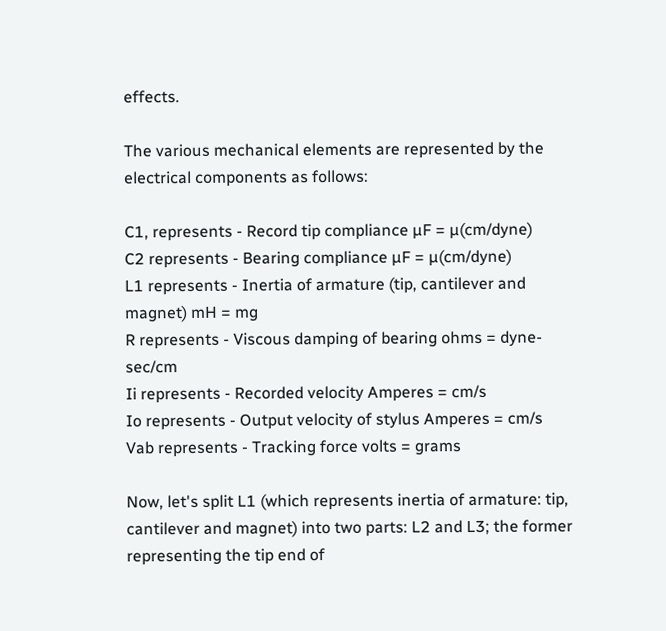effects.

The various mechanical elements are represented by the electrical components as follows:

C1, represents - Record tip compliance µF = µ(cm/dyne)
C2 represents - Bearing compliance µF = µ(cm/dyne)
L1 represents - Inertia of armature (tip, cantilever and magnet) mH = mg
R represents - Viscous damping of bearing ohms = dyne-sec/cm
Ii represents - Recorded velocity Amperes = cm/s
Io represents - Output velocity of stylus Amperes = cm/s
Vab represents - Tracking force volts = grams

Now, let's split L1 (which represents inertia of armature: tip, cantilever and magnet) into two parts: L2 and L3; the former representing the tip end of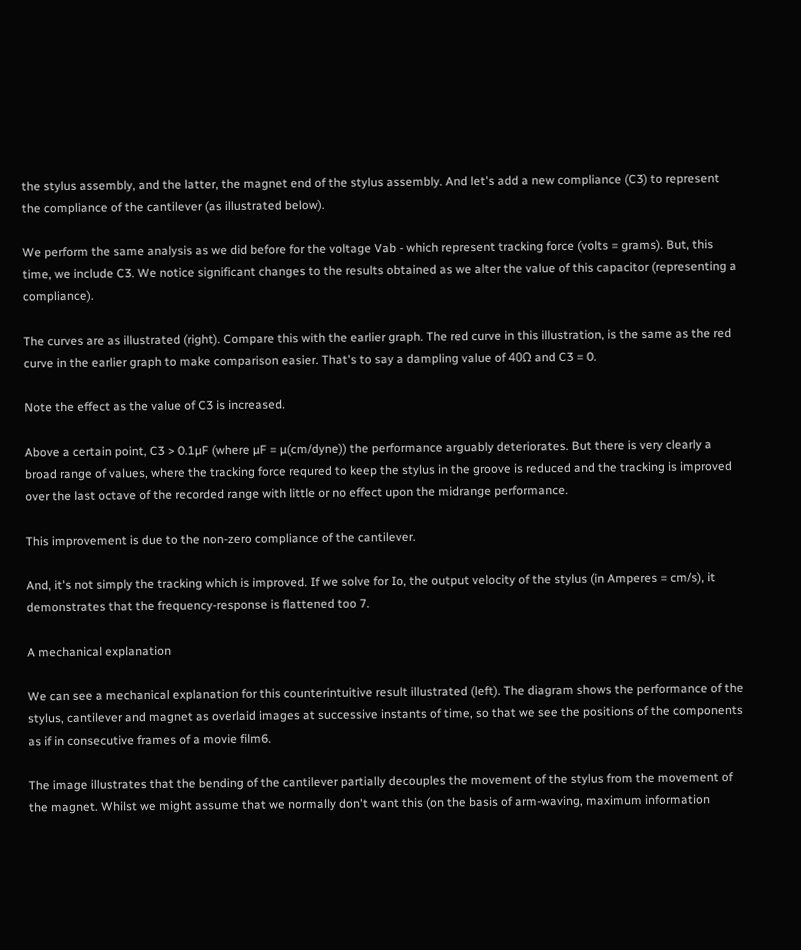the stylus assembly, and the latter, the magnet end of the stylus assembly. And let's add a new compliance (C3) to represent the compliance of the cantilever (as illustrated below).

We perform the same analysis as we did before for the voltage Vab - which represent tracking force (volts = grams). But, this time, we include C3. We notice significant changes to the results obtained as we alter the value of this capacitor (representing a compliance).

The curves are as illustrated (right). Compare this with the earlier graph. The red curve in this illustration, is the same as the red curve in the earlier graph to make comparison easier. That's to say a dampling value of 40Ω and C3 = 0.

Note the effect as the value of C3 is increased.

Above a certain point, C3 > 0.1µF (where µF = µ(cm/dyne)) the performance arguably deteriorates. But there is very clearly a broad range of values, where the tracking force requred to keep the stylus in the groove is reduced and the tracking is improved over the last octave of the recorded range with little or no effect upon the midrange performance.

This improvement is due to the non-zero compliance of the cantilever.

And, it's not simply the tracking which is improved. If we solve for Io, the output velocity of the stylus (in Amperes = cm/s), it demonstrates that the frequency-response is flattened too 7.

A mechanical explanation

We can see a mechanical explanation for this counterintuitive result illustrated (left). The diagram shows the performance of the stylus, cantilever and magnet as overlaid images at successive instants of time, so that we see the positions of the components as if in consecutive frames of a movie film6.

The image illustrates that the bending of the cantilever partially decouples the movement of the stylus from the movement of the magnet. Whilst we might assume that we normally don't want this (on the basis of arm-waving, maximum information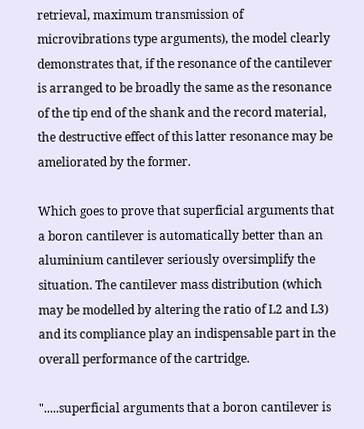retrieval, maximum transmission of microvibrations type arguments), the model clearly demonstrates that, if the resonance of the cantilever is arranged to be broadly the same as the resonance of the tip end of the shank and the record material, the destructive effect of this latter resonance may be ameliorated by the former.

Which goes to prove that superficial arguments that a boron cantilever is automatically better than an aluminium cantilever seriously oversimplify the situation. The cantilever mass distribution (which may be modelled by altering the ratio of L2 and L3) and its compliance play an indispensable part in the overall performance of the cartridge.

".....superficial arguments that a boron cantilever is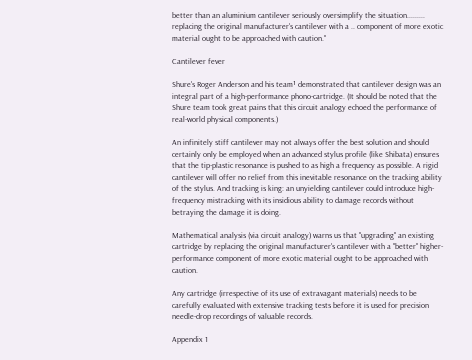better than an aluminium cantilever seriously oversimplify the situation......... replacing the original manufacturer's cantilever with a .. component of more exotic material ought to be approached with caution."

Cantilever fever

Shure's Roger Anderson and his team¹ demonstrated that cantilever design was an integral part of a high-performance phono-cartridge. (It should be noted that the Shure team took great pains that this circuit analogy echoed the performance of real-world physical components.)

An infinitely stiff cantilever may not always offer the best solution and should certainly only be employed when an advanced stylus profile (like Shibata) ensures that the tip-plastic resonance is pushed to as high a frequency as possible. A rigid cantilever will offer no relief from this inevitable resonance on the tracking ability of the stylus. And tracking is king: an unyielding cantilever could introduce high-frequency mistracking with its insidious ability to damage records without betraying the damage it is doing.

Mathematical analysis (via circuit analogy) warns us that "upgrading" an existing cartridge by replacing the original manufacturer's cantilever with a "better" higher-performance component of more exotic material ought to be approached with caution.

Any cartridge (irrespective of its use of extravagant materials) needs to be carefully evaluated with extensive tracking tests before it is used for precision needle-drop recordings of valuable records.

Appendix 1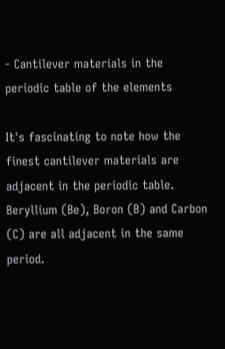- Cantilever materials in the periodic table of the elements

It's fascinating to note how the finest cantilever materials are adjacent in the periodic table. Beryllium (Be), Boron (B) and Carbon (C) are all adjacent in the same period.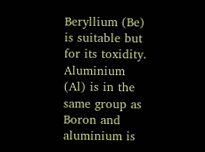Beryllium (Be) is suitable but for its toxidity. Aluminium (Al) is in the same group as Boron and aluminium is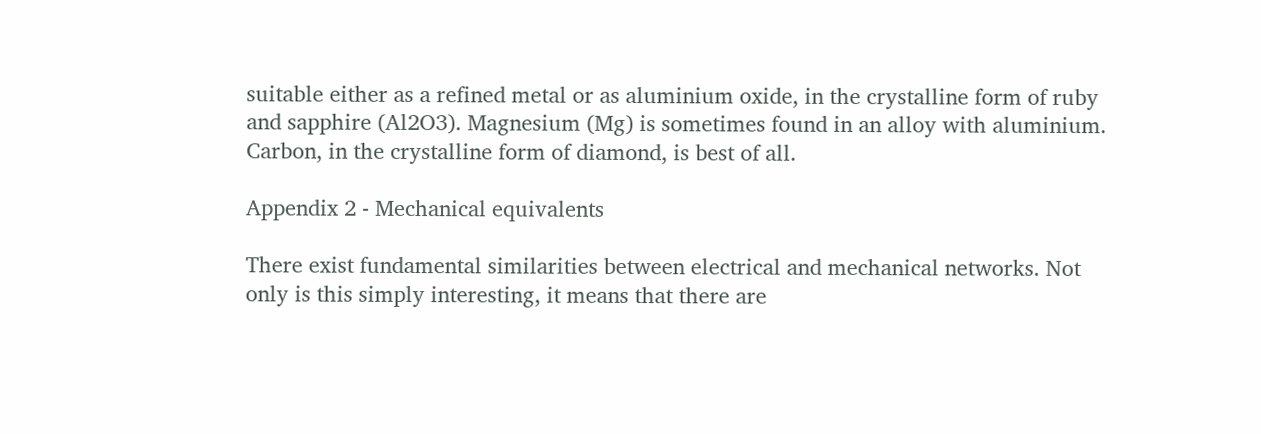suitable either as a refined metal or as aluminium oxide, in the crystalline form of ruby and sapphire (Al2O3). Magnesium (Mg) is sometimes found in an alloy with aluminium. Carbon, in the crystalline form of diamond, is best of all.

Appendix 2 - Mechanical equivalents

There exist fundamental similarities between electrical and mechanical networks. Not only is this simply interesting, it means that there are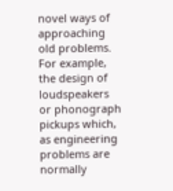novel ways of approaching old problems. For example, the design of loudspeakers or phonograph pickups which, as engineering problems are normally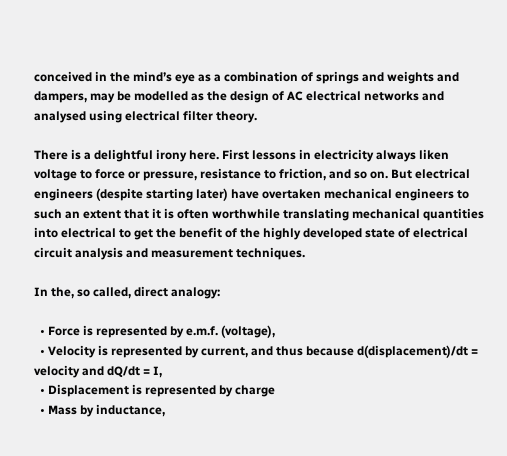conceived in the mind’s eye as a combination of springs and weights and dampers, may be modelled as the design of AC electrical networks and analysed using electrical filter theory.

There is a delightful irony here. First lessons in electricity always liken voltage to force or pressure, resistance to friction, and so on. But electrical engineers (despite starting later) have overtaken mechanical engineers to such an extent that it is often worthwhile translating mechanical quantities into electrical to get the benefit of the highly developed state of electrical circuit analysis and measurement techniques.

In the, so called, direct analogy:

  • Force is represented by e.m.f. (voltage),
  • Velocity is represented by current, and thus because d(displacement)/dt = velocity and dQ/dt = I,
  • Displacement is represented by charge
  • Mass by inductance,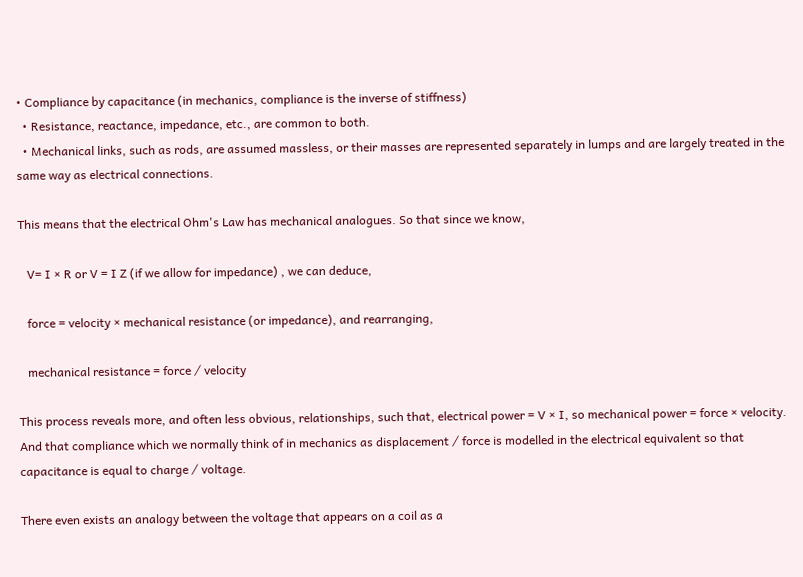• Compliance by capacitance (in mechanics, compliance is the inverse of stiffness)
  • Resistance, reactance, impedance, etc., are common to both.
  • Mechanical links, such as rods, are assumed massless, or their masses are represented separately in lumps and are largely treated in the same way as electrical connections.

This means that the electrical Ohm's Law has mechanical analogues. So that since we know,

   V= I × R or V = I Z (if we allow for impedance) , we can deduce,

   force = velocity × mechanical resistance (or impedance), and rearranging,

   mechanical resistance = force ⁄ velocity

This process reveals more, and often less obvious, relationships, such that, electrical power = V × I, so mechanical power = force × velocity. And that compliance which we normally think of in mechanics as displacement ⁄ force is modelled in the electrical equivalent so that capacitance is equal to charge ⁄ voltage.

There even exists an analogy between the voltage that appears on a coil as a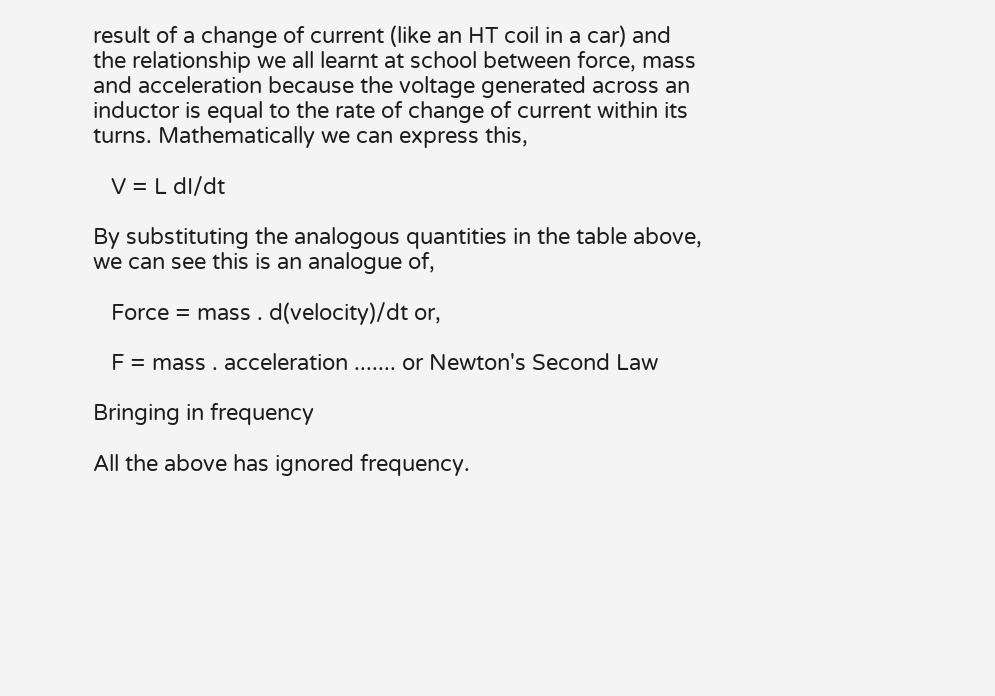result of a change of current (like an HT coil in a car) and the relationship we all learnt at school between force, mass and acceleration because the voltage generated across an inductor is equal to the rate of change of current within its turns. Mathematically we can express this,

   V = L dI/dt

By substituting the analogous quantities in the table above, we can see this is an analogue of,

   Force = mass . d(velocity)/dt or,

   F = mass . acceleration ....... or Newton's Second Law

Bringing in frequency

All the above has ignored frequency.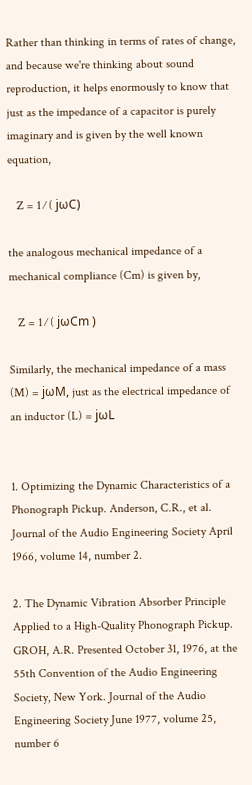Rather than thinking in terms of rates of change, and because we're thinking about sound reproduction, it helps enormously to know that just as the impedance of a capacitor is purely imaginary and is given by the well known equation,

   Z = 1 ⁄ ( jωC)

the analogous mechanical impedance of a mechanical compliance (Cm) is given by,

   Z = 1 ⁄ ( jωCm )

Similarly, the mechanical impedance of a mass (M) = jωM, just as the electrical impedance of an inductor (L) = jωL


1. Optimizing the Dynamic Characteristics of a Phonograph Pickup. Anderson, C.R., et al. Journal of the Audio Engineering Society April 1966, volume 14, number 2.

2. The Dynamic Vibration Absorber Principle Applied to a High-Quality Phonograph Pickup. GROH, A.R. Presented October 31, 1976, at the 55th Convention of the Audio Engineering Society, New York. Journal of the Audio Engineering Society June 1977, volume 25, number 6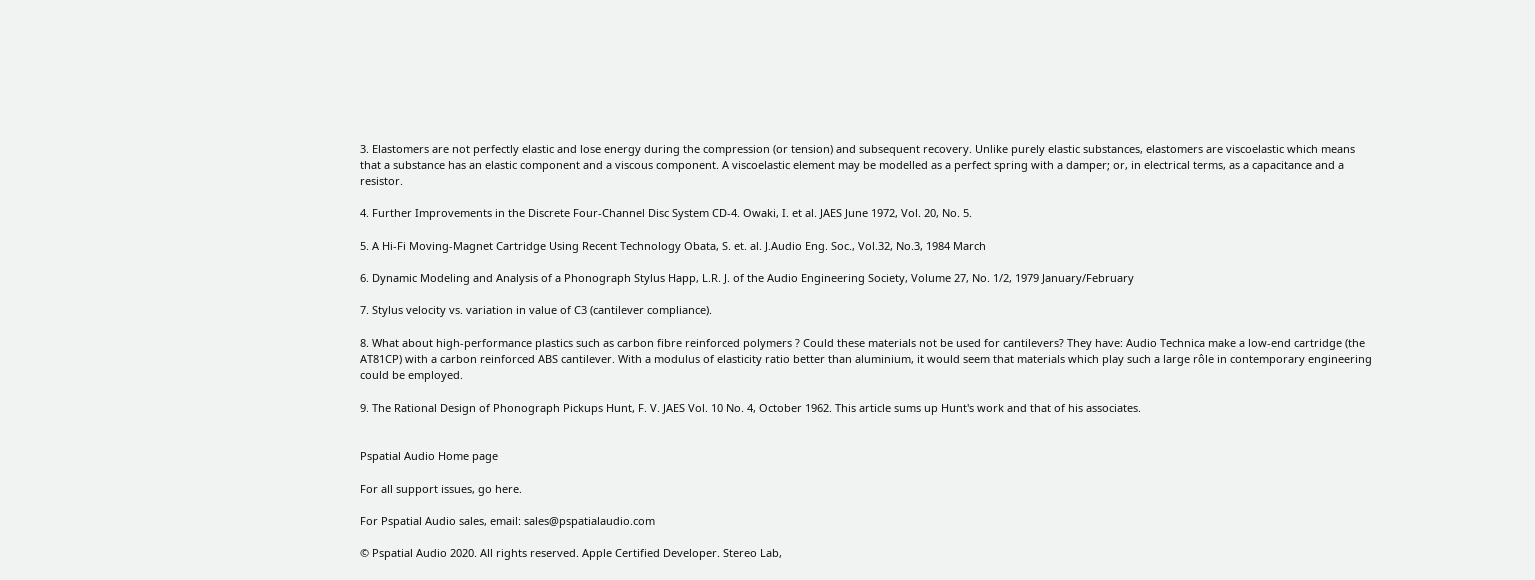3. Elastomers are not perfectly elastic and lose energy during the compression (or tension) and subsequent recovery. Unlike purely elastic substances, elastomers are viscoelastic which means that a substance has an elastic component and a viscous component. A viscoelastic element may be modelled as a perfect spring with a damper; or, in electrical terms, as a capacitance and a resistor.

4. Further Improvements in the Discrete Four-Channel Disc System CD-4. Owaki, I. et al. JAES June 1972, Vol. 20, No. 5.

5. A Hi-Fi Moving-Magnet Cartridge Using Recent Technology Obata, S. et. al. J.Audio Eng. Soc., Vol.32, No.3, 1984 March

6. Dynamic Modeling and Analysis of a Phonograph Stylus Happ, L.R. J. of the Audio Engineering Society, Volume 27, No. 1/2, 1979 January/February

7. Stylus velocity vs. variation in value of C3 (cantilever compliance).

8. What about high-performance plastics such as carbon fibre reinforced polymers ? Could these materials not be used for cantilevers? They have: Audio Technica make a low-end cartridge (the AT81CP) with a carbon reinforced ABS cantilever. With a modulus of elasticity ratio better than aluminium, it would seem that materials which play such a large rôle in contemporary engineering could be employed.

9. The Rational Design of Phonograph Pickups Hunt, F. V. JAES Vol. 10 No. 4, October 1962. This article sums up Hunt's work and that of his associates.


Pspatial Audio Home page

For all support issues, go here.

For Pspatial Audio sales, email: sales@pspatialaudio.com

© Pspatial Audio 2020. All rights reserved. Apple Certified Developer. Stereo Lab,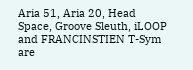Aria 51, Aria 20, Head Space, Groove Sleuth, iLOOP and FRANCINSTIEN T-Sym are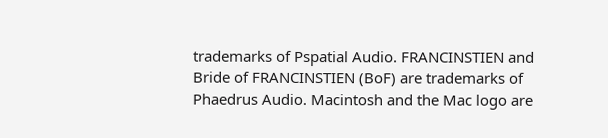trademarks of Pspatial Audio. FRANCINSTIEN and Bride of FRANCINSTIEN (BoF) are trademarks of Phaedrus Audio. Macintosh and the Mac logo are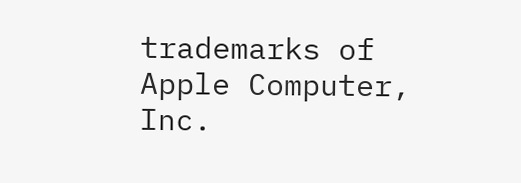trademarks of Apple Computer, Inc.